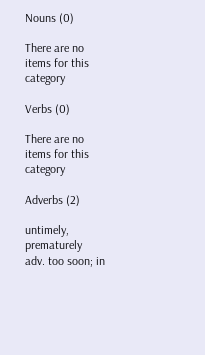Nouns (0)

There are no items for this category

Verbs (0)

There are no items for this category

Adverbs (2)

untimely, prematurely
adv. too soon; in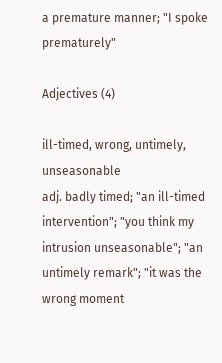a premature manner; "I spoke prematurely"

Adjectives (4)

ill-timed, wrong, untimely, unseasonable
adj. badly timed; "an ill-timed intervention"; "you think my intrusion unseasonable"; "an untimely remark"; "it was the wrong moment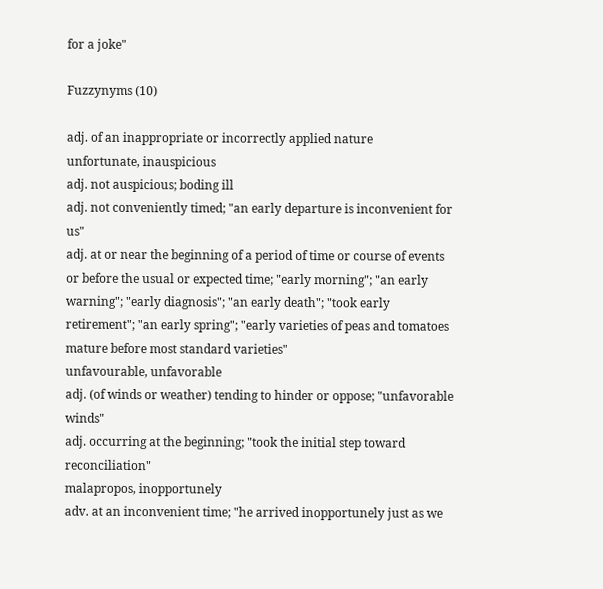for a joke"

Fuzzynyms (10)

adj. of an inappropriate or incorrectly applied nature
unfortunate, inauspicious
adj. not auspicious; boding ill
adj. not conveniently timed; "an early departure is inconvenient for us"
adj. at or near the beginning of a period of time or course of events or before the usual or expected time; "early morning"; "an early warning"; "early diagnosis"; "an early death"; "took early retirement"; "an early spring"; "early varieties of peas and tomatoes mature before most standard varieties"
unfavourable, unfavorable
adj. (of winds or weather) tending to hinder or oppose; "unfavorable winds"
adj. occurring at the beginning; "took the initial step toward reconciliation"
malapropos, inopportunely
adv. at an inconvenient time; "he arrived inopportunely just as we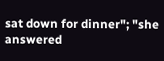sat down for dinner"; "she answered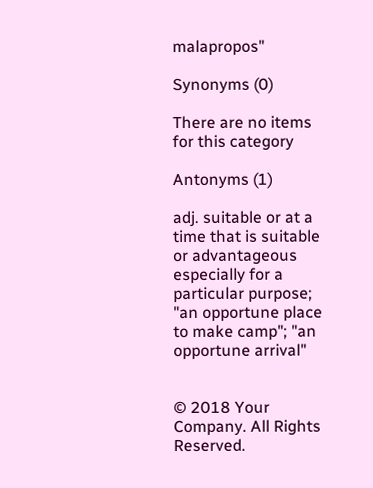malapropos"

Synonyms (0)

There are no items for this category

Antonyms (1)

adj. suitable or at a time that is suitable or advantageous especially for a particular purpose; "an opportune place to make camp"; "an opportune arrival"


© 2018 Your Company. All Rights Reserved.